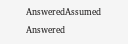AnsweredAssumed Answered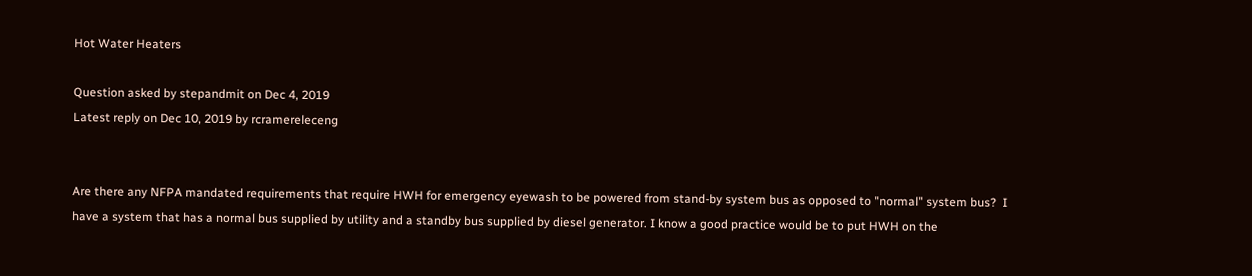Hot Water Heaters

Question asked by stepandmit on Dec 4, 2019
Latest reply on Dec 10, 2019 by rcramereleceng


Are there any NFPA mandated requirements that require HWH for emergency eyewash to be powered from stand-by system bus as opposed to "normal" system bus?  I have a system that has a normal bus supplied by utility and a standby bus supplied by diesel generator. I know a good practice would be to put HWH on the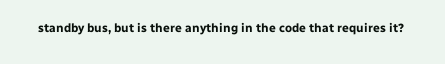standby bus, but is there anything in the code that requires it?